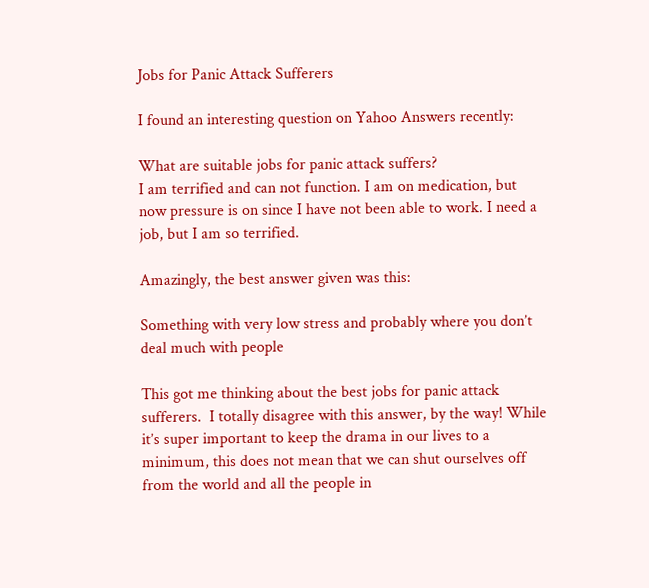Jobs for Panic Attack Sufferers

I found an interesting question on Yahoo Answers recently:

What are suitable jobs for panic attack suffers?
I am terrified and can not function. I am on medication, but now pressure is on since I have not been able to work. I need a job, but I am so terrified.

Amazingly, the best answer given was this:

Something with very low stress and probably where you don’t deal much with people

This got me thinking about the best jobs for panic attack sufferers.  I totally disagree with this answer, by the way! While it’s super important to keep the drama in our lives to a minimum, this does not mean that we can shut ourselves off from the world and all the people in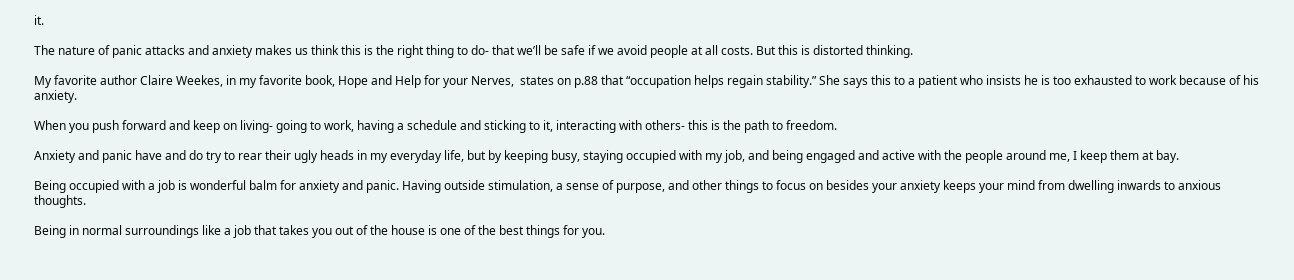it.

The nature of panic attacks and anxiety makes us think this is the right thing to do- that we’ll be safe if we avoid people at all costs. But this is distorted thinking.

My favorite author Claire Weekes, in my favorite book, Hope and Help for your Nerves,  states on p.88 that “occupation helps regain stability.” She says this to a patient who insists he is too exhausted to work because of his anxiety.

When you push forward and keep on living- going to work, having a schedule and sticking to it, interacting with others- this is the path to freedom.

Anxiety and panic have and do try to rear their ugly heads in my everyday life, but by keeping busy, staying occupied with my job, and being engaged and active with the people around me, I keep them at bay.

Being occupied with a job is wonderful balm for anxiety and panic. Having outside stimulation, a sense of purpose, and other things to focus on besides your anxiety keeps your mind from dwelling inwards to anxious thoughts.

Being in normal surroundings like a job that takes you out of the house is one of the best things for you.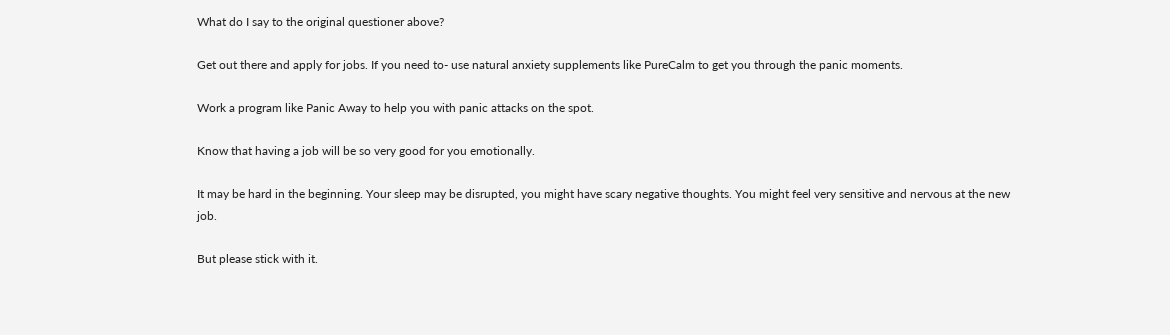What do I say to the original questioner above?

Get out there and apply for jobs. If you need to- use natural anxiety supplements like PureCalm to get you through the panic moments.

Work a program like Panic Away to help you with panic attacks on the spot.

Know that having a job will be so very good for you emotionally.

It may be hard in the beginning. Your sleep may be disrupted, you might have scary negative thoughts. You might feel very sensitive and nervous at the new job.

But please stick with it.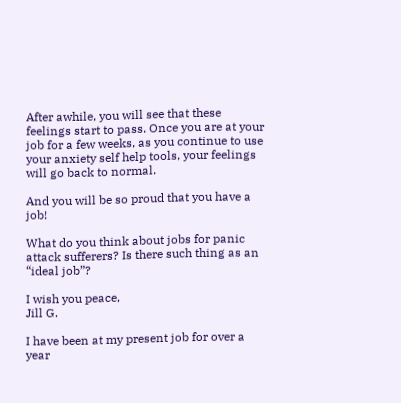After awhile, you will see that these feelings start to pass. Once you are at your job for a few weeks, as you continue to use your anxiety self help tools, your feelings will go back to normal.

And you will be so proud that you have a job!

What do you think about jobs for panic attack sufferers? Is there such thing as an “ideal job”?

I wish you peace,
Jill G.

I have been at my present job for over a year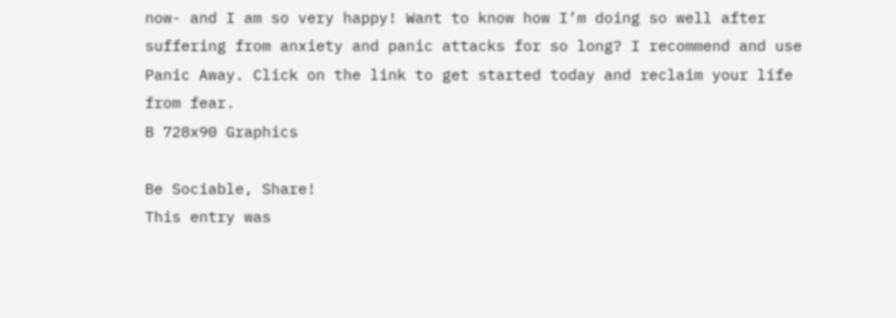now- and I am so very happy! Want to know how I’m doing so well after suffering from anxiety and panic attacks for so long? I recommend and use Panic Away. Click on the link to get started today and reclaim your life from fear.
B 728x90 Graphics

Be Sociable, Share!
This entry was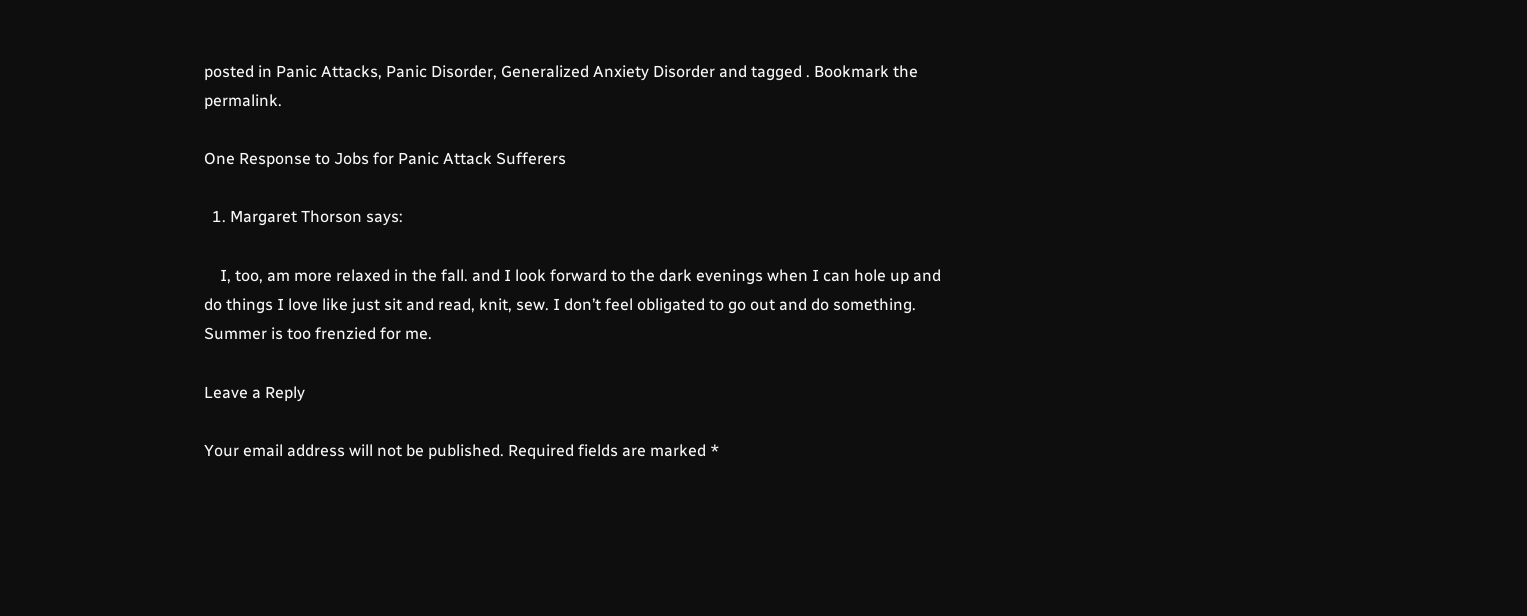posted in Panic Attacks, Panic Disorder, Generalized Anxiety Disorder and tagged . Bookmark the permalink.

One Response to Jobs for Panic Attack Sufferers

  1. Margaret Thorson says:

    I, too, am more relaxed in the fall. and I look forward to the dark evenings when I can hole up and do things I love like just sit and read, knit, sew. I don’t feel obligated to go out and do something. Summer is too frenzied for me.

Leave a Reply

Your email address will not be published. Required fields are marked *